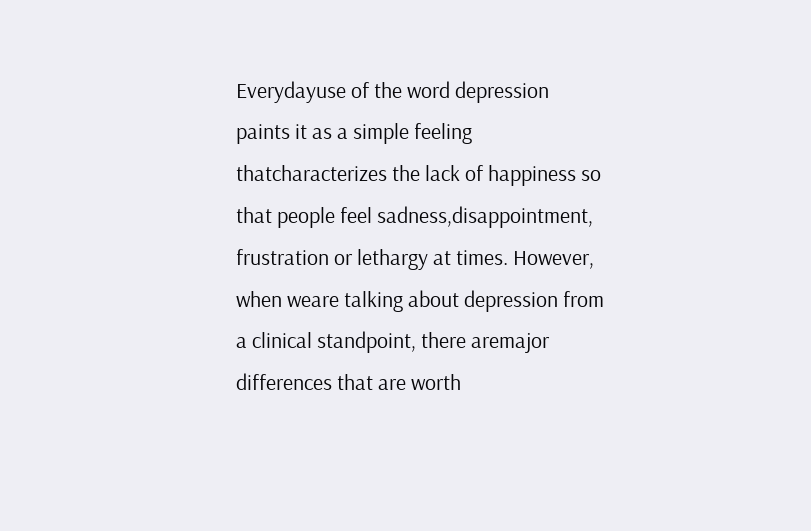Everydayuse of the word depression paints it as a simple feeling thatcharacterizes the lack of happiness so that people feel sadness,disappointment, frustration or lethargy at times. However, when weare talking about depression from a clinical standpoint, there aremajor differences that are worth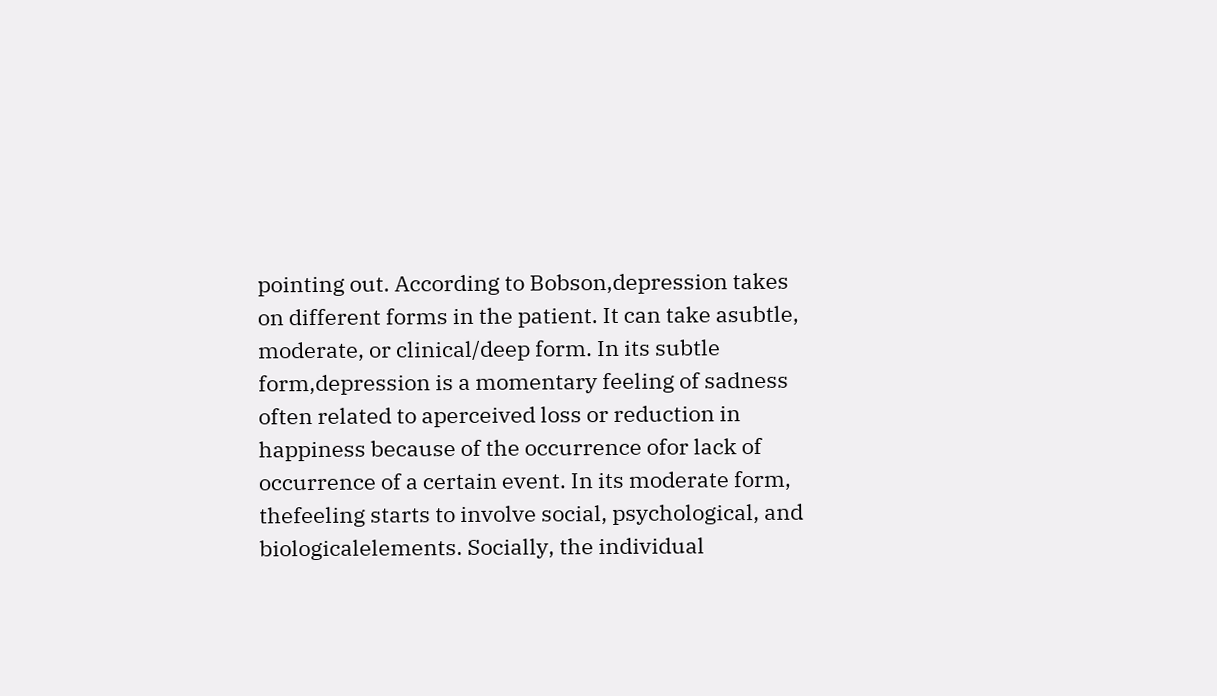pointing out. According to Bobson,depression takes on different forms in the patient. It can take asubtle, moderate, or clinical/deep form. In its subtle form,depression is a momentary feeling of sadness often related to aperceived loss or reduction in happiness because of the occurrence ofor lack of occurrence of a certain event. In its moderate form, thefeeling starts to involve social, psychological, and biologicalelements. Socially, the individual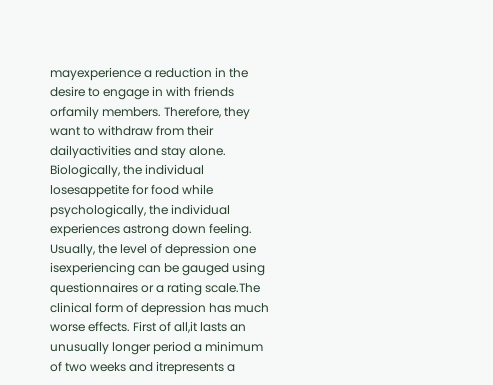mayexperience a reduction in the desire to engage in with friends orfamily members. Therefore, they want to withdraw from their dailyactivities and stay alone. Biologically, the individual losesappetite for food while psychologically, the individual experiences astrong down feeling. Usually, the level of depression one isexperiencing can be gauged using questionnaires or a rating scale.The clinical form of depression has much worse effects. First of all,it lasts an unusually longer period a minimum of two weeks and itrepresents a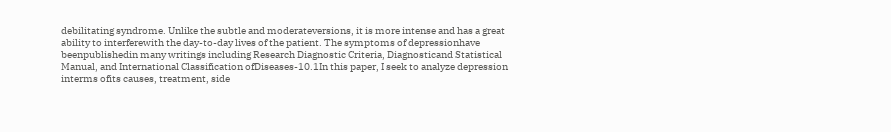debilitating syndrome. Unlike the subtle and moderateversions, it is more intense and has a great ability to interferewith the day-to-day lives of the patient. The symptoms of depressionhave beenpublishedin many writings including Research Diagnostic Criteria, Diagnosticand Statistical Manual, and International Classification ofDiseases-10.1In this paper, I seek to analyze depression interms ofits causes, treatment, side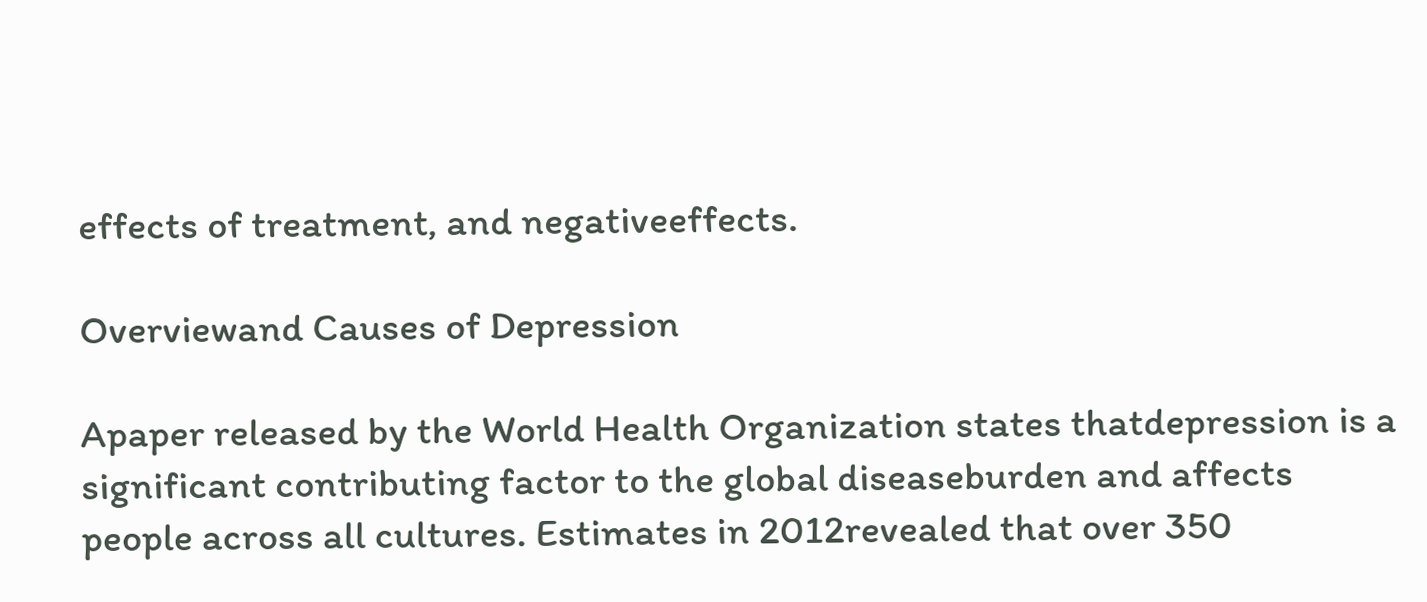effects of treatment, and negativeeffects.

Overviewand Causes of Depression

Apaper released by the World Health Organization states thatdepression is a significant contributing factor to the global diseaseburden and affects people across all cultures. Estimates in 2012revealed that over 350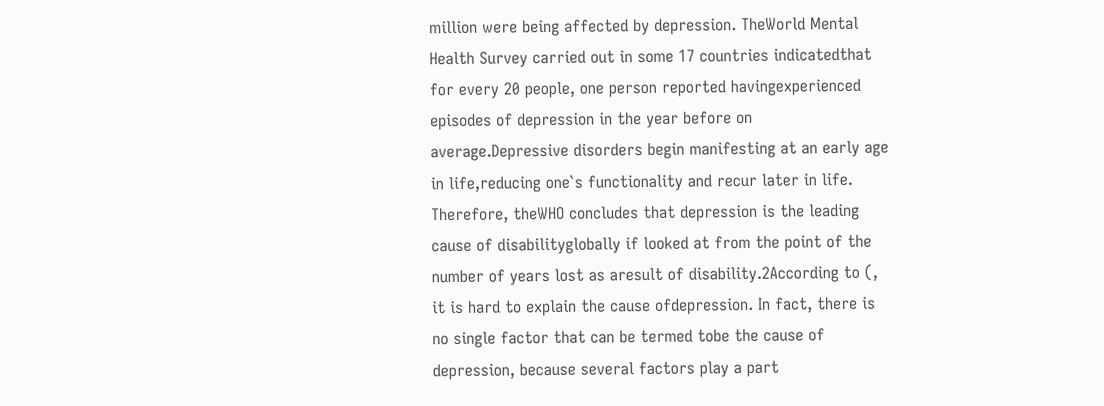million were being affected by depression. TheWorld Mental Health Survey carried out in some 17 countries indicatedthat for every 20 people, one person reported havingexperienced episodes of depression in the year before on average.Depressive disorders begin manifesting at an early age in life,reducing one`s functionality and recur later in life. Therefore, theWHO concludes that depression is the leading cause of disabilityglobally if looked at from the point of the number of years lost as aresult of disability.2According to (, it is hard to explain the cause ofdepression. In fact, there is no single factor that can be termed tobe the cause of depression, because several factors play a part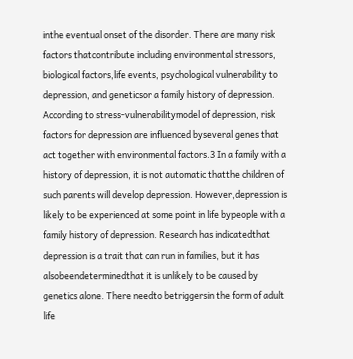inthe eventual onset of the disorder. There are many risk factors thatcontribute including environmental stressors, biological factors,life events, psychological vulnerability to depression, and geneticsor a family history of depression. According to stress-vulnerabilitymodel of depression, risk factors for depression are influenced byseveral genes that act together with environmental factors.3 In a family with a history of depression, it is not automatic thatthe children of such parents will develop depression. However,depression is likely to be experienced at some point in life bypeople with a family history of depression. Research has indicatedthat depression is a trait that can run in families, but it has alsobeendeterminedthat it is unlikely to be caused by genetics alone. There needto betriggersin the form of adult life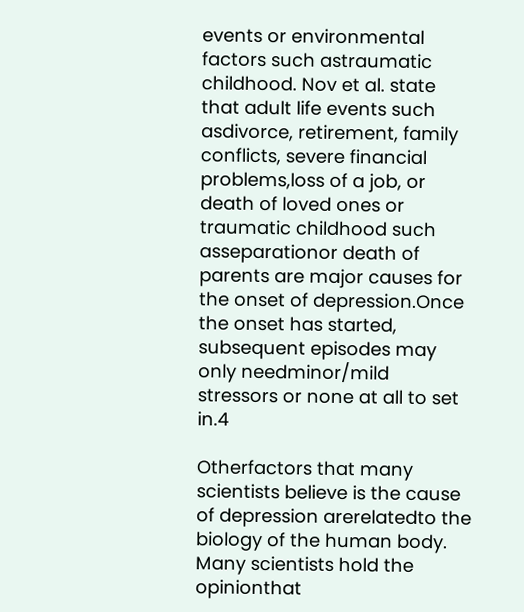events or environmental factors such astraumatic childhood. Nov et al. state that adult life events such asdivorce, retirement, family conflicts, severe financial problems,loss of a job, or death of loved ones or traumatic childhood such asseparationor death of parents are major causes for the onset of depression.Once the onset has started, subsequent episodes may only needminor/mild stressors or none at all to set in.4

Otherfactors that many scientists believe is the cause of depression arerelatedto the biology of the human body. Many scientists hold the opinionthat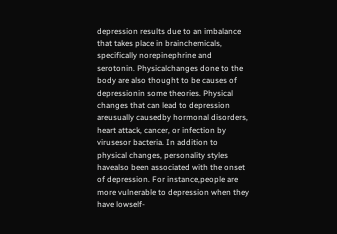depression results due to an imbalance that takes place in brainchemicals, specifically norepinephrine and serotonin. Physicalchanges done to the body are also thought to be causes of depressionin some theories. Physical changes that can lead to depression areusually causedby hormonal disorders, heart attack, cancer, or infection by virusesor bacteria. In addition to physical changes, personality styles havealso been associated with the onset of depression. For instance,people are more vulnerable to depression when they have lowself-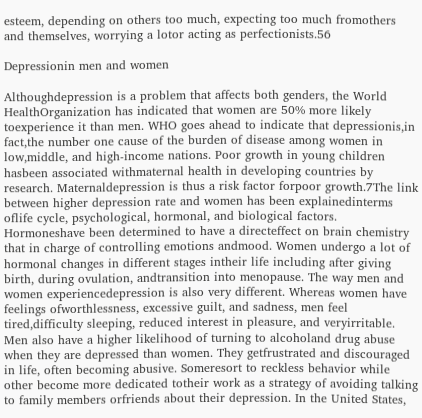esteem, depending on others too much, expecting too much fromothers and themselves, worrying a lotor acting as perfectionists.56

Depressionin men and women

Althoughdepression is a problem that affects both genders, the World HealthOrganization has indicated that women are 50% more likely toexperience it than men. WHO goes ahead to indicate that depressionis,in fact,the number one cause of the burden of disease among women in low,middle, and high-income nations. Poor growth in young children hasbeen associated withmaternal health in developing countries by research. Maternaldepression is thus a risk factor forpoor growth.7The link between higher depression rate and women has been explainedinterms oflife cycle, psychological, hormonal, and biological factors. Hormoneshave been determined to have a directeffect on brain chemistry that in charge of controlling emotions andmood. Women undergo a lot of hormonal changes in different stages intheir life including after giving birth, during ovulation, andtransition into menopause. The way men and women experiencedepression is also very different. Whereas women have feelings ofworthlessness, excessive guilt, and sadness, men feel tired,difficulty sleeping, reduced interest in pleasure, and veryirritable. Men also have a higher likelihood of turning to alcoholand drug abuse when they are depressed than women. They getfrustrated and discouraged in life, often becoming abusive. Someresort to reckless behavior while other become more dedicated totheir work as a strategy of avoiding talking to family members orfriends about their depression. In the United States,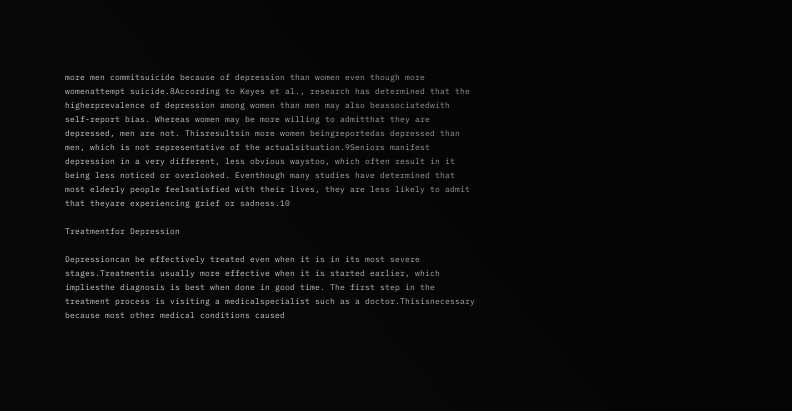more men commitsuicide because of depression than women even though more womenattempt suicide.8According to Keyes et al., research has determined that the higherprevalence of depression among women than men may also beassociatedwith self-report bias. Whereas women may be more willing to admitthat they are depressed, men are not. Thisresultsin more women beingreportedas depressed than men, which is not representative of the actualsituation.9Seniors manifest depression in a very different, less obvious waystoo, which often result in it being less noticed or overlooked. Eventhough many studies have determined that most elderly people feelsatisfied with their lives, they are less likely to admit that theyare experiencing grief or sadness.10

Treatmentfor Depression

Depressioncan be effectively treated even when it is in its most severe stages.Treatmentis usually more effective when it is started earlier, which impliesthe diagnosis is best when done in good time. The first step in the treatment process is visiting a medicalspecialist such as a doctor.Thisisnecessary because most other medical conditions caused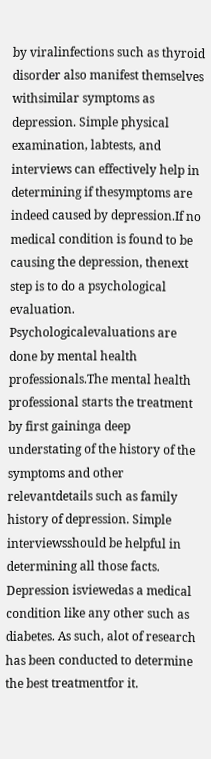by viralinfections such as thyroid disorder also manifest themselves withsimilar symptoms as depression. Simple physical examination, labtests, and interviews can effectively help in determining if thesymptoms are indeed caused by depression.If no medical condition is found to be causing the depression, thenext step is to do a psychological evaluation. Psychologicalevaluations are done by mental health professionals.The mental health professional starts the treatment by first gaininga deep understating of the history of the symptoms and other relevantdetails such as family history of depression. Simple interviewsshould be helpful in determining all those facts. Depression isviewedas a medical condition like any other such as diabetes. As such, alot of research has been conducted to determine the best treatmentfor it.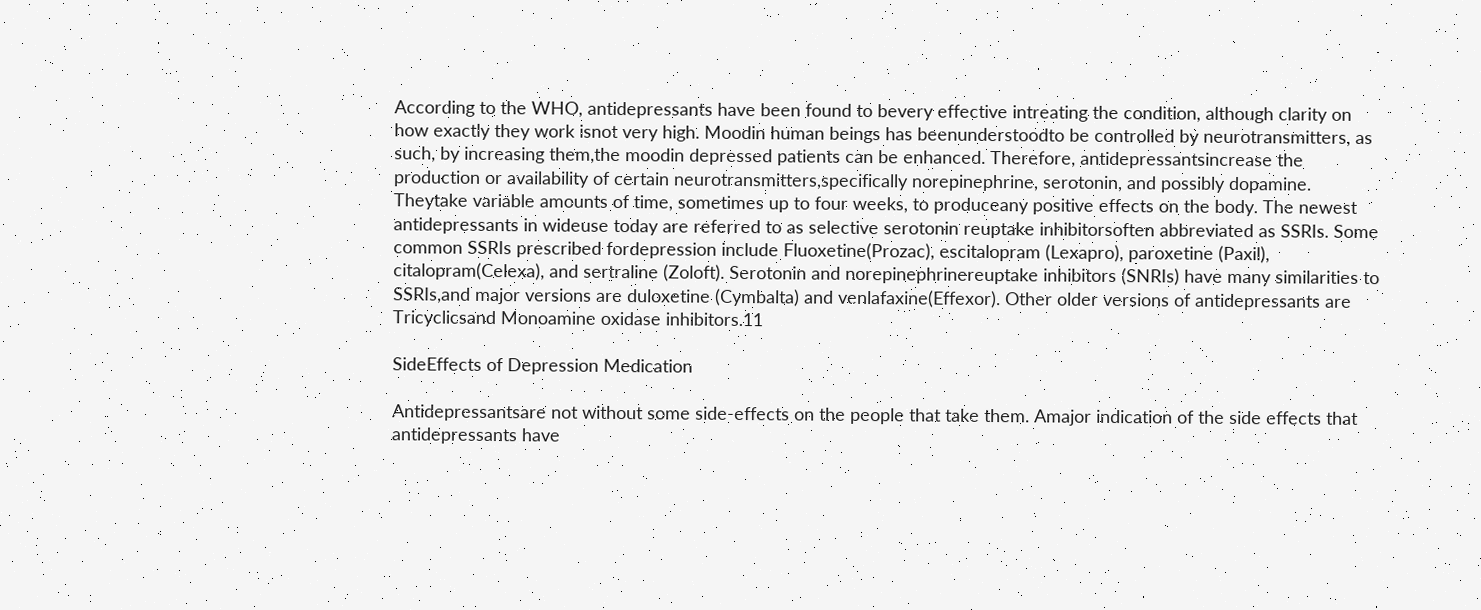According to the WHO, antidepressants have been found to bevery effective intreating the condition, although clarity on how exactly they work isnot very high. Moodin human beings has beenunderstoodto be controlled by neurotransmitters, as such, by increasing them,the moodin depressed patients can be enhanced. Therefore, antidepressantsincrease the production or availability of certain neurotransmitters,specifically norepinephrine, serotonin, and possibly dopamine. Theytake variable amounts of time, sometimes up to four weeks, to produceany positive effects on the body. The newest antidepressants in wideuse today are referred to as selective serotonin reuptake inhibitorsoften abbreviated as SSRIs. Some common SSRIs prescribed fordepression include Fluoxetine(Prozac), escitalopram (Lexapro), paroxetine (Paxil), citalopram(Celexa), and sertraline (Zoloft). Serotonin and norepinephrinereuptake inhibitors (SNRIs) have many similarities to SSRIs,and major versions are duloxetine (Cymbalta) and venlafaxine(Effexor). Other older versions of antidepressants are Tricyclicsand Monoamine oxidase inhibitors.11

SideEffects of Depression Medication

Antidepressantsare not without some side-effects on the people that take them. Amajor indication of the side effects that antidepressants have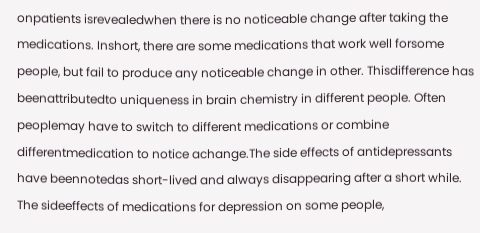onpatients isrevealedwhen there is no noticeable change after taking the medications. Inshort, there are some medications that work well forsome people, but fail to produce any noticeable change in other. Thisdifference has beenattributedto uniqueness in brain chemistry in different people. Often peoplemay have to switch to different medications or combine differentmedication to notice achange.The side effects of antidepressants have beennotedas short-lived and always disappearing after a short while. The sideeffects of medications for depression on some people,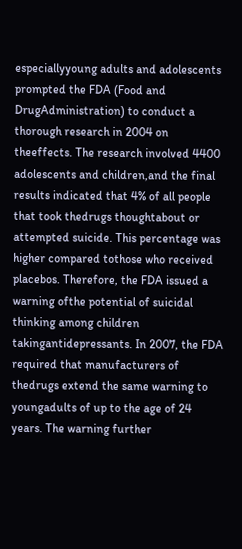especiallyyoung adults and adolescents prompted the FDA (Food and DrugAdministration) to conduct a thorough research in 2004 on theeffects. The research involved 4400 adolescents and children,and the final results indicated that 4% of all people that took thedrugs thoughtabout or attempted suicide. This percentage was higher compared tothose who received placebos. Therefore, the FDA issued a warning ofthe potential of suicidal thinking among children takingantidepressants. In 2007, the FDA required that manufacturers of thedrugs extend the same warning to youngadults of up to the age of 24 years. The warning further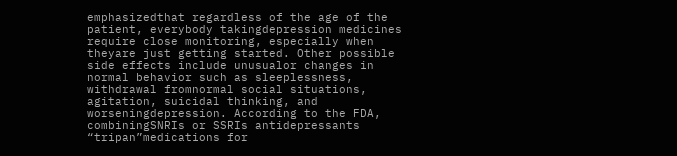emphasizedthat regardless of the age of the patient, everybody takingdepression medicines require close monitoring, especially when theyare just getting started. Other possible side effects include unusualor changes in normal behavior such as sleeplessness, withdrawal fromnormal social situations, agitation, suicidal thinking, and worseningdepression. According to the FDA, combiningSNRIs or SSRIs antidepressants “tripan”medications for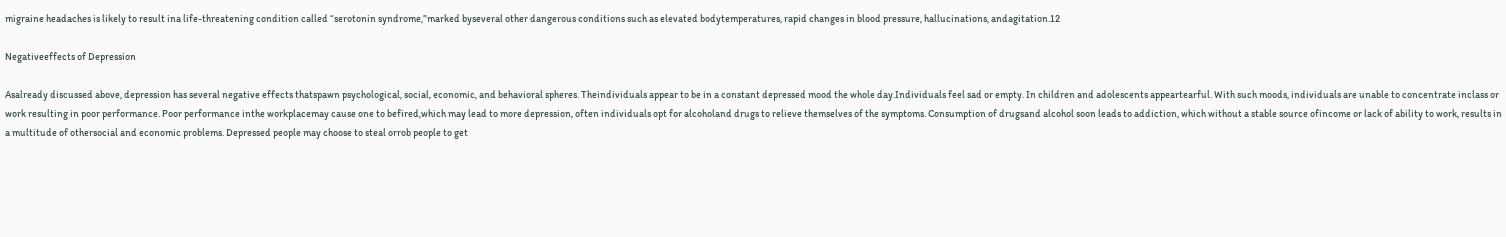migraine headaches is likely to result ina life-threatening condition called “serotonin syndrome,”marked byseveral other dangerous conditions such as elevated bodytemperatures, rapid changes in blood pressure, hallucinations, andagitation.12

Negativeeffects of Depression

Asalready discussed above, depression has several negative effects thatspawn psychological, social, economic, and behavioral spheres. Theindividuals appear to be in a constant depressed mood the whole day.Individuals feel sad or empty. In children and adolescents appeartearful. With such moods, individuals are unable to concentrate inclass or work resulting in poor performance. Poor performance inthe workplacemay cause one to befired,which may lead to more depression, often individuals opt for alcoholand drugs to relieve themselves of the symptoms. Consumption of drugsand alcohol soon leads to addiction, which without a stable source ofincome or lack of ability to work, results in a multitude of othersocial and economic problems. Depressed people may choose to steal orrob people to get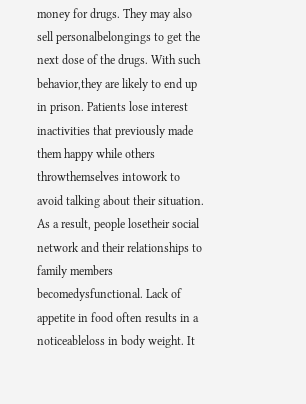money for drugs. They may also sell personalbelongings to get the next dose of the drugs. With such behavior,they are likely to end up in prison. Patients lose interest inactivities that previously made them happy while others throwthemselves intowork to avoid talking about their situation. As a result, people losetheir social network and their relationships to family members becomedysfunctional. Lack of appetite in food often results in a noticeableloss in body weight. It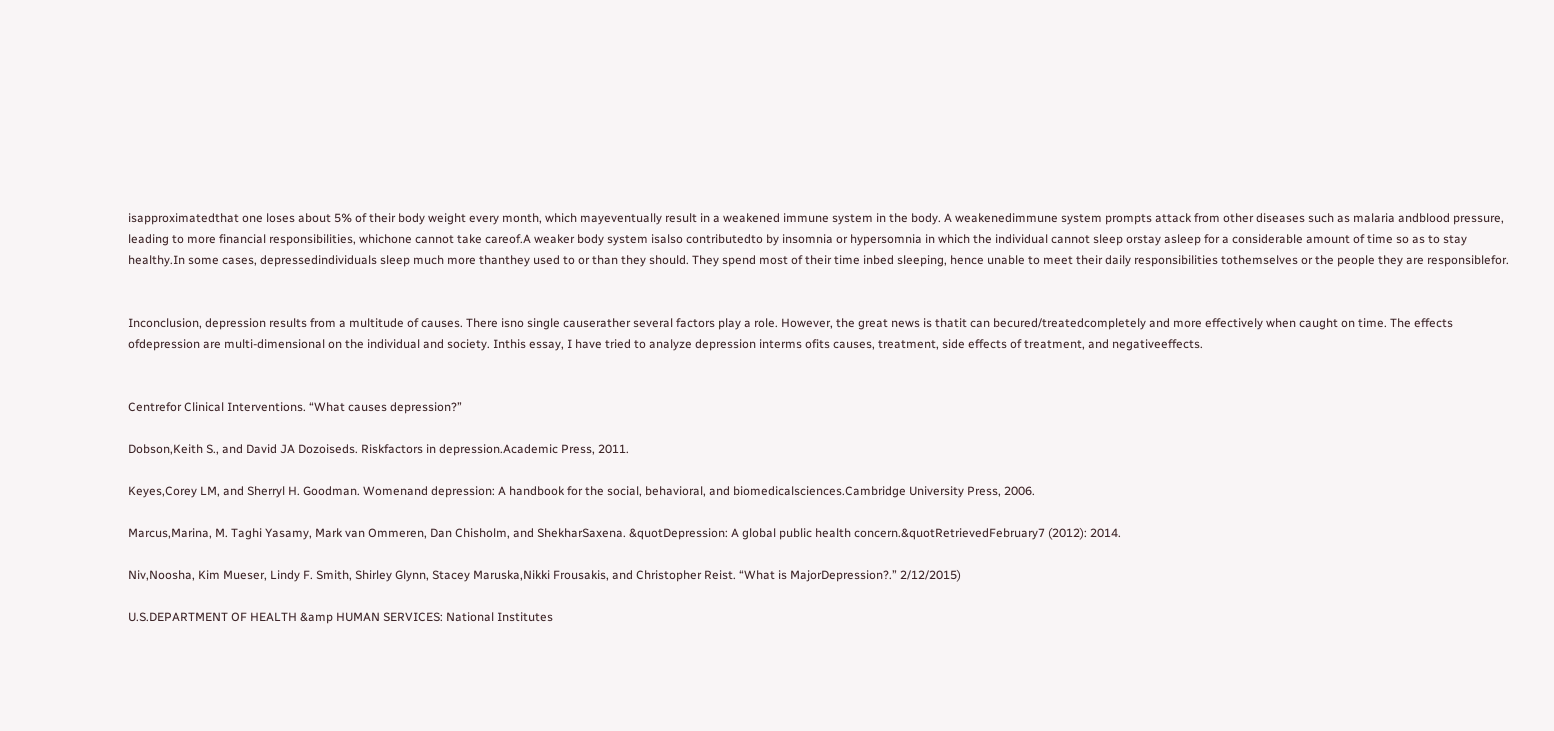isapproximatedthat one loses about 5% of their body weight every month, which mayeventually result in a weakened immune system in the body. A weakenedimmune system prompts attack from other diseases such as malaria andblood pressure, leading to more financial responsibilities, whichone cannot take careof.A weaker body system isalso contributedto by insomnia or hypersomnia in which the individual cannot sleep orstay asleep for a considerable amount of time so as to stay healthy.In some cases, depressedindividuals sleep much more thanthey used to or than they should. They spend most of their time inbed sleeping, hence unable to meet their daily responsibilities tothemselves or the people they are responsiblefor.


Inconclusion, depression results from a multitude of causes. There isno single causerather several factors play a role. However, the great news is thatit can becured/treatedcompletely and more effectively when caught on time. The effects ofdepression are multi-dimensional on the individual and society. Inthis essay, I have tried to analyze depression interms ofits causes, treatment, side effects of treatment, and negativeeffects.


Centrefor Clinical Interventions. “What causes depression?”

Dobson,Keith S., and David JA Dozoiseds. Riskfactors in depression.Academic Press, 2011.

Keyes,Corey LM, and Sherryl H. Goodman. Womenand depression: A handbook for the social, behavioral, and biomedicalsciences.Cambridge University Press, 2006.

Marcus,Marina, M. Taghi Yasamy, Mark van Ommeren, Dan Chisholm, and ShekharSaxena. &quotDepression: A global public health concern.&quotRetrievedFebruary7 (2012): 2014.

Niv,Noosha, Kim Mueser, Lindy F. Smith, Shirley Glynn, Stacey Maruska,Nikki Frousakis, and Christopher Reist. “What is MajorDepression?.” 2/12/2015)

U.S.DEPARTMENT OF HEALTH &amp HUMAN SERVICES: National Institutes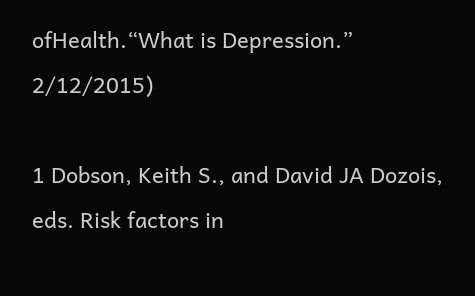ofHealth.“What is Depression.” 2/12/2015)

1 Dobson, Keith S., and David JA Dozois, eds. Risk factors in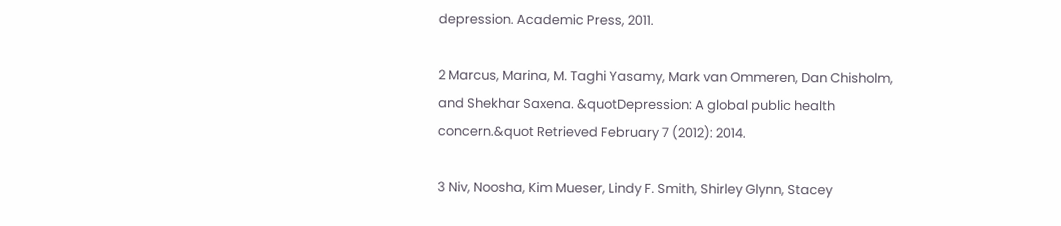depression. Academic Press, 2011.

2 Marcus, Marina, M. Taghi Yasamy, Mark van Ommeren, Dan Chisholm, and Shekhar Saxena. &quotDepression: A global public health concern.&quot Retrieved February 7 (2012): 2014.

3 Niv, Noosha, Kim Mueser, Lindy F. Smith, Shirley Glynn, Stacey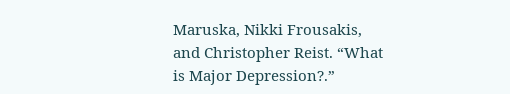Maruska, Nikki Frousakis, and Christopher Reist. “What is Major Depression?.”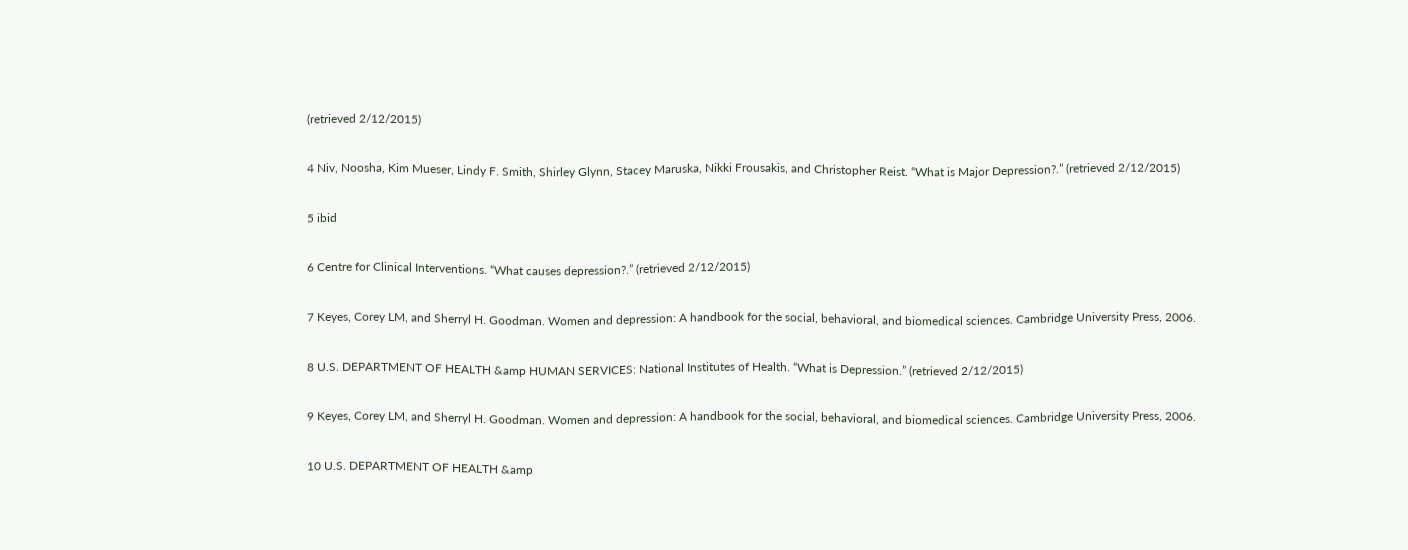(retrieved 2/12/2015)

4 Niv, Noosha, Kim Mueser, Lindy F. Smith, Shirley Glynn, Stacey Maruska, Nikki Frousakis, and Christopher Reist. “What is Major Depression?.” (retrieved 2/12/2015)

5 ibid

6 Centre for Clinical Interventions. “What causes depression?.” (retrieved 2/12/2015)

7 Keyes, Corey LM, and Sherryl H. Goodman. Women and depression: A handbook for the social, behavioral, and biomedical sciences. Cambridge University Press, 2006.

8 U.S. DEPARTMENT OF HEALTH &amp HUMAN SERVICES: National Institutes of Health. “What is Depression.” (retrieved 2/12/2015)

9 Keyes, Corey LM, and Sherryl H. Goodman. Women and depression: A handbook for the social, behavioral, and biomedical sciences. Cambridge University Press, 2006.

10 U.S. DEPARTMENT OF HEALTH &amp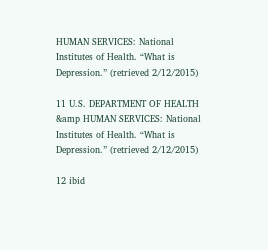HUMAN SERVICES: National Institutes of Health. “What is Depression.” (retrieved 2/12/2015)

11 U.S. DEPARTMENT OF HEALTH &amp HUMAN SERVICES: National Institutes of Health. “What is Depression.” (retrieved 2/12/2015)

12 ibid